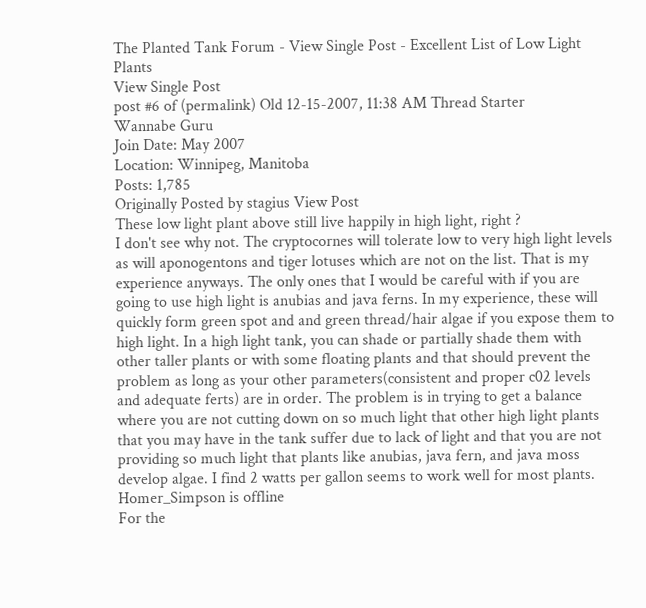The Planted Tank Forum - View Single Post - Excellent List of Low Light Plants
View Single Post
post #6 of (permalink) Old 12-15-2007, 11:38 AM Thread Starter
Wannabe Guru
Join Date: May 2007
Location: Winnipeg, Manitoba
Posts: 1,785
Originally Posted by stagius View Post
These low light plant above still live happily in high light, right ?
I don't see why not. The cryptocornes will tolerate low to very high light levels as will aponogentons and tiger lotuses which are not on the list. That is my experience anyways. The only ones that I would be careful with if you are going to use high light is anubias and java ferns. In my experience, these will quickly form green spot and and green thread/hair algae if you expose them to high light. In a high light tank, you can shade or partially shade them with other taller plants or with some floating plants and that should prevent the problem as long as your other parameters(consistent and proper c02 levels and adequate ferts) are in order. The problem is in trying to get a balance where you are not cutting down on so much light that other high light plants that you may have in the tank suffer due to lack of light and that you are not providing so much light that plants like anubias, java fern, and java moss develop algae. I find 2 watts per gallon seems to work well for most plants.
Homer_Simpson is offline
For the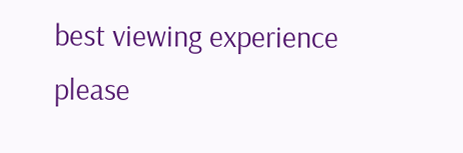best viewing experience please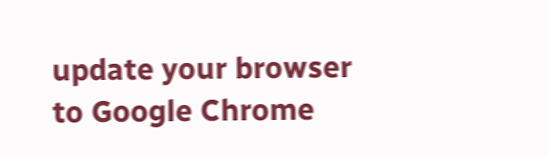update your browser to Google Chrome